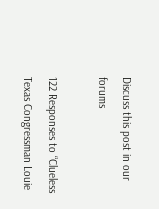Discuss this post in our forums

122 Responses to “Clueless Texas Congressman Louie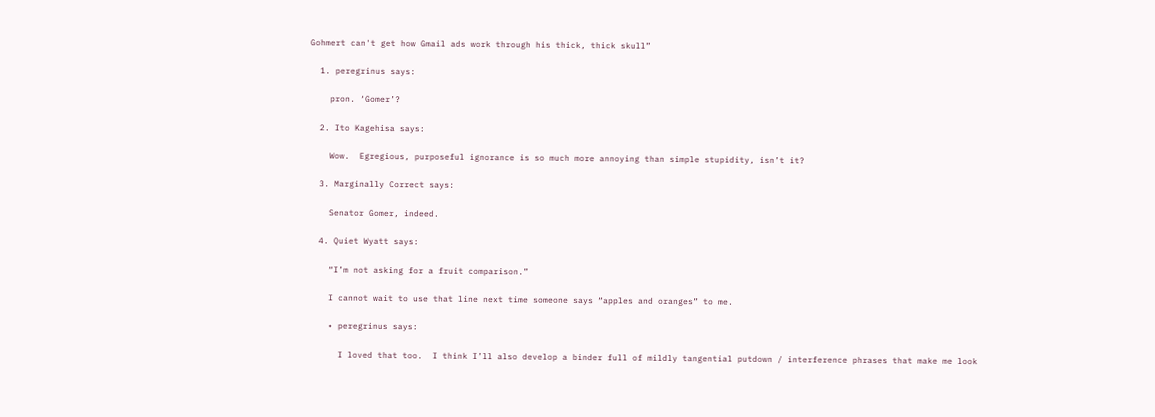Gohmert can't get how Gmail ads work through his thick, thick skull”

  1. peregrinus says:

    pron. ‘Gomer’?

  2. Ito Kagehisa says:

    Wow.  Egregious, purposeful ignorance is so much more annoying than simple stupidity, isn’t it?

  3. Marginally Correct says:

    Senator Gomer, indeed.

  4. Quiet Wyatt says:

    “I’m not asking for a fruit comparison.”

    I cannot wait to use that line next time someone says “apples and oranges” to me.

    • peregrinus says:

      I loved that too.  I think I’ll also develop a binder full of mildly tangential putdown / interference phrases that make me look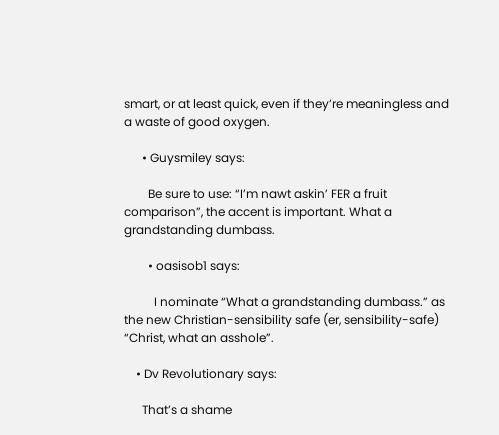smart, or at least quick, even if they’re meaningless and a waste of good oxygen.

      • Guysmiley says:

        Be sure to use: “I’m nawt askin’ FER a fruit comparison”, the accent is important. What a grandstanding dumbass.

        • oasisob1 says:

          I nominate “What a grandstanding dumbass.” as the new Christian-sensibility safe (er, sensibility-safe) “Christ, what an asshole”.

    • Dv Revolutionary says:

      That’s a shame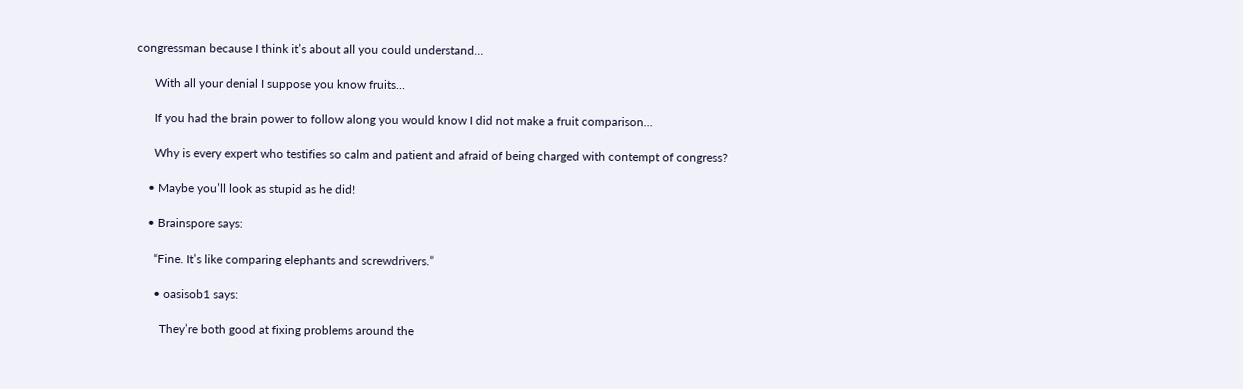congressman because I think it’s about all you could understand…

      With all your denial I suppose you know fruits…

      If you had the brain power to follow along you would know I did not make a fruit comparison…

      Why is every expert who testifies so calm and patient and afraid of being charged with contempt of congress?

    • Maybe you’ll look as stupid as he did!

    • Brainspore says:

      “Fine. It’s like comparing elephants and screwdrivers.”

      • oasisob1 says:

        They’re both good at fixing problems around the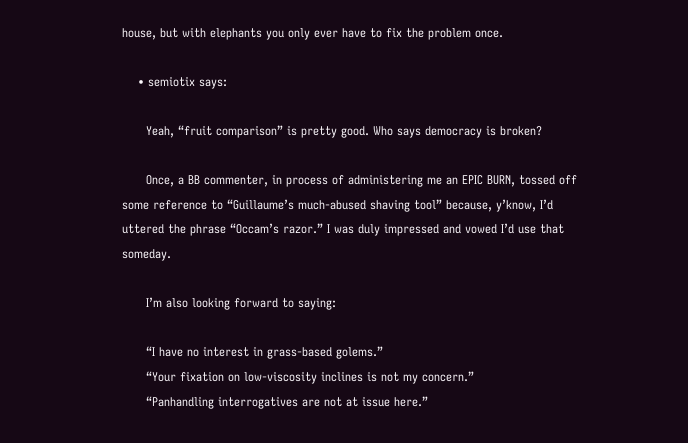house, but with elephants you only ever have to fix the problem once.

    • semiotix says:

      Yeah, “fruit comparison” is pretty good. Who says democracy is broken?

      Once, a BB commenter, in process of administering me an EPIC BURN, tossed off some reference to “Guillaume’s much-abused shaving tool” because, y’know, I’d uttered the phrase “Occam’s razor.” I was duly impressed and vowed I’d use that someday.

      I’m also looking forward to saying:

      “I have no interest in grass-based golems.”
      “Your fixation on low-viscosity inclines is not my concern.”
      “Panhandling interrogatives are not at issue here.”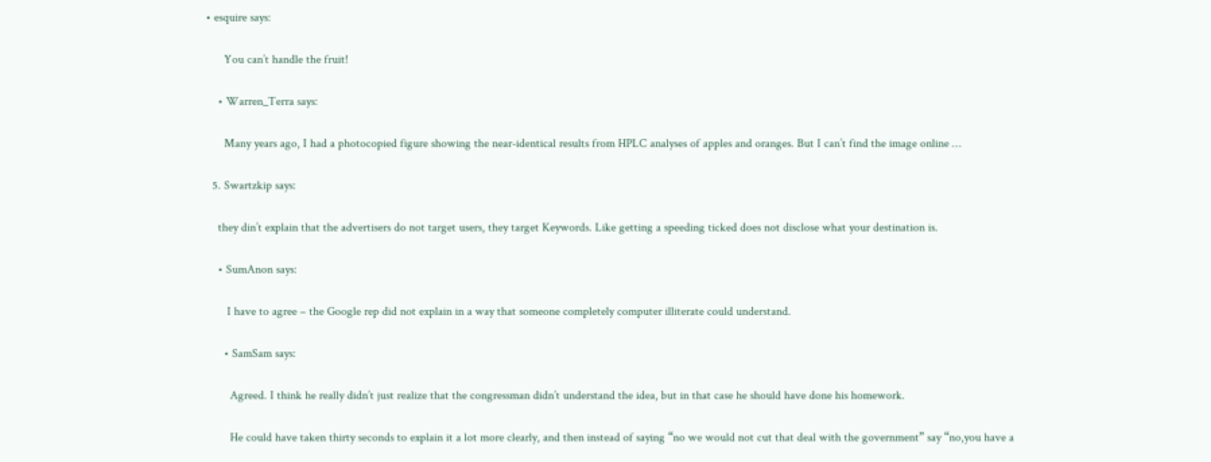• esquire says:

      You can’t handle the fruit!

    • Warren_Terra says:

      Many years ago, I had a photocopied figure showing the near-identical results from HPLC analyses of apples and oranges. But I can’t find the image online …

  5. Swartzkip says:

    they din’t explain that the advertisers do not target users, they target Keywords. Like getting a speeding ticked does not disclose what your destination is.

    • SumAnon says:

       I have to agree – the Google rep did not explain in a way that someone completely computer illiterate could understand.

      • SamSam says:

        Agreed. I think he really didn’t just realize that the congressman didn’t understand the idea, but in that case he should have done his homework.

        He could have taken thirty seconds to explain it a lot more clearly, and then instead of saying “no we would not cut that deal with the government” say “no,you have a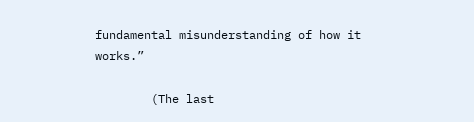fundamental misunderstanding of how it works.”

        (The last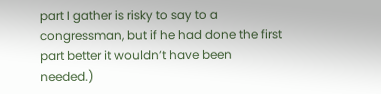part I gather is risky to say to a congressman, but if he had done the first part better it wouldn’t have been needed.)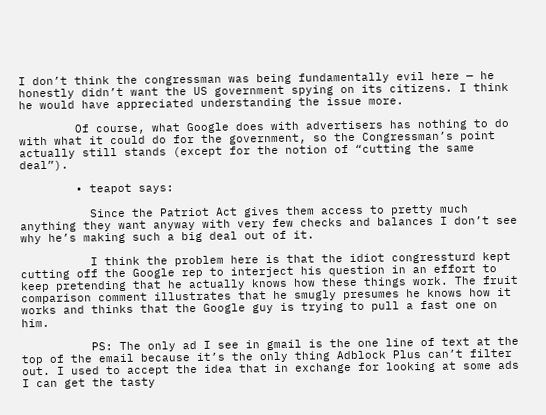I don’t think the congressman was being fundamentally evil here — he honestly didn’t want the US government spying on its citizens. I think he would have appreciated understanding the issue more.

        Of course, what Google does with advertisers has nothing to do with what it could do for the government, so the Congressman’s point actually still stands (except for the notion of “cutting the same deal”).

        • teapot says:

          Since the Patriot Act gives them access to pretty much anything they want anyway with very few checks and balances I don’t see why he’s making such a big deal out of it.

          I think the problem here is that the idiot congressturd kept cutting off the Google rep to interject his question in an effort to keep pretending that he actually knows how these things work. The fruit comparison comment illustrates that he smugly presumes he knows how it works and thinks that the Google guy is trying to pull a fast one on him.

          PS: The only ad I see in gmail is the one line of text at the top of the email because it’s the only thing Adblock Plus can’t filter out. I used to accept the idea that in exchange for looking at some ads I can get the tasty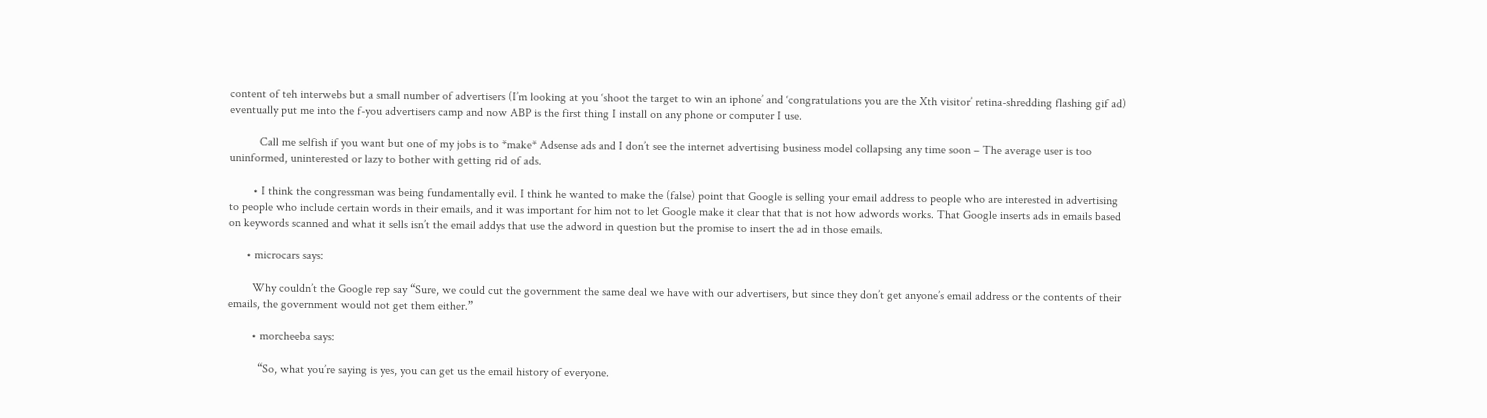content of teh interwebs but a small number of advertisers (I’m looking at you ‘shoot the target to win an iphone’ and ‘congratulations you are the Xth visitor’ retina-shredding flashing gif ad) eventually put me into the f-you advertisers camp and now ABP is the first thing I install on any phone or computer I use.

          Call me selfish if you want but one of my jobs is to *make* Adsense ads and I don’t see the internet advertising business model collapsing any time soon – The average user is too uninformed, uninterested or lazy to bother with getting rid of ads.

        • I think the congressman was being fundamentally evil. I think he wanted to make the (false) point that Google is selling your email address to people who are interested in advertising to people who include certain words in their emails, and it was important for him not to let Google make it clear that that is not how adwords works. That Google inserts ads in emails based on keywords scanned and what it sells isn’t the email addys that use the adword in question but the promise to insert the ad in those emails.

      • microcars says:

        Why couldn’t the Google rep say “Sure, we could cut the government the same deal we have with our advertisers, but since they don’t get anyone’s email address or the contents of their emails, the government would not get them either.”

        • morcheeba says:

          “So, what you’re saying is yes, you can get us the email history of everyone.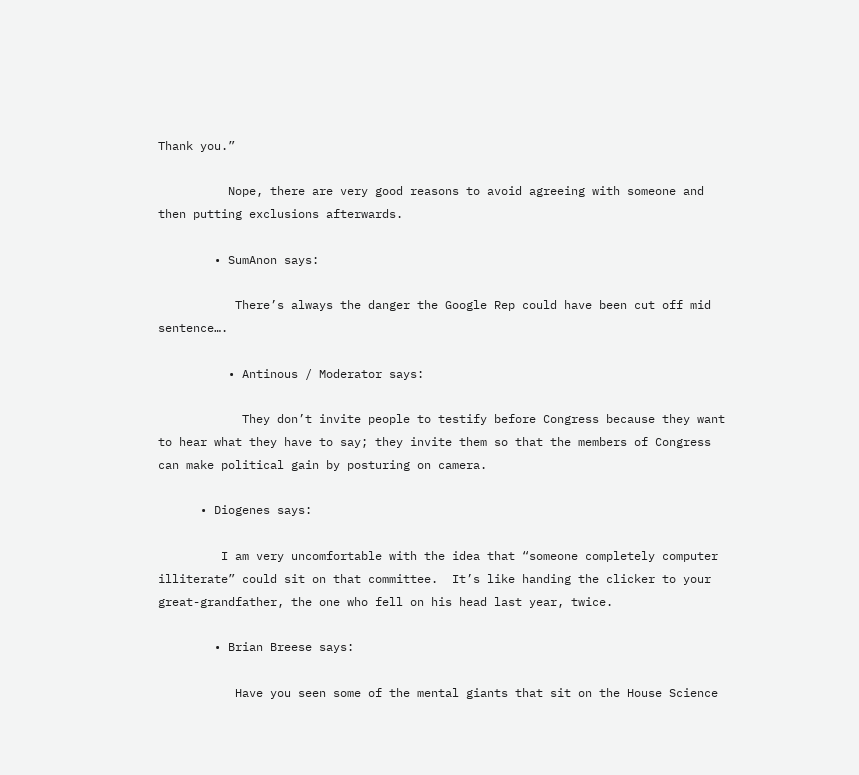Thank you.”

          Nope, there are very good reasons to avoid agreeing with someone and then putting exclusions afterwards.

        • SumAnon says:

           There’s always the danger the Google Rep could have been cut off mid sentence….

          • Antinous / Moderator says:

            They don’t invite people to testify before Congress because they want to hear what they have to say; they invite them so that the members of Congress can make political gain by posturing on camera.

      • Diogenes says:

         I am very uncomfortable with the idea that “someone completely computer illiterate” could sit on that committee.  It’s like handing the clicker to your great-grandfather, the one who fell on his head last year, twice.

        • Brian Breese says:

           Have you seen some of the mental giants that sit on the House Science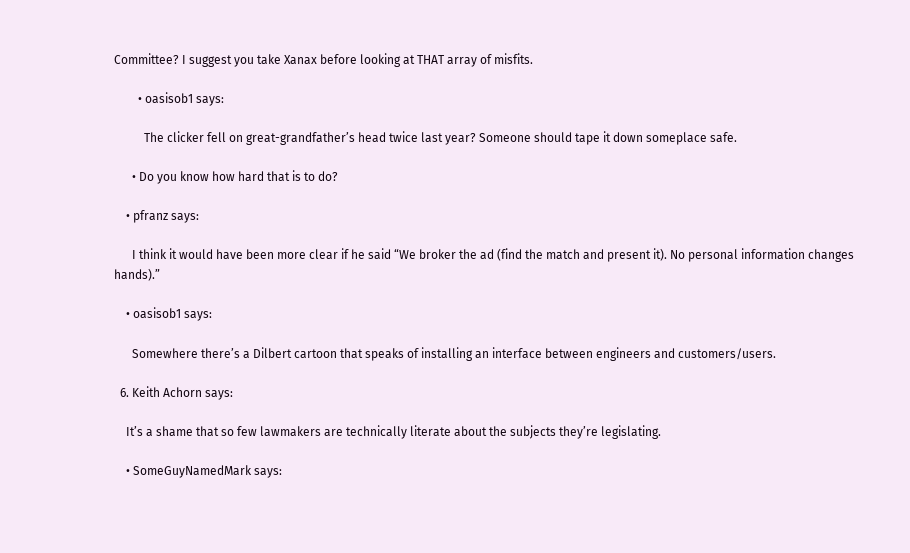Committee? I suggest you take Xanax before looking at THAT array of misfits.

        • oasisob1 says:

          The clicker fell on great-grandfather’s head twice last year? Someone should tape it down someplace safe.

      • Do you know how hard that is to do?

    • pfranz says:

      I think it would have been more clear if he said “We broker the ad (find the match and present it). No personal information changes hands).”

    • oasisob1 says:

      Somewhere there’s a Dilbert cartoon that speaks of installing an interface between engineers and customers/users.

  6. Keith Achorn says:

    It’s a shame that so few lawmakers are technically literate about the subjects they’re legislating.

    • SomeGuyNamedMark says: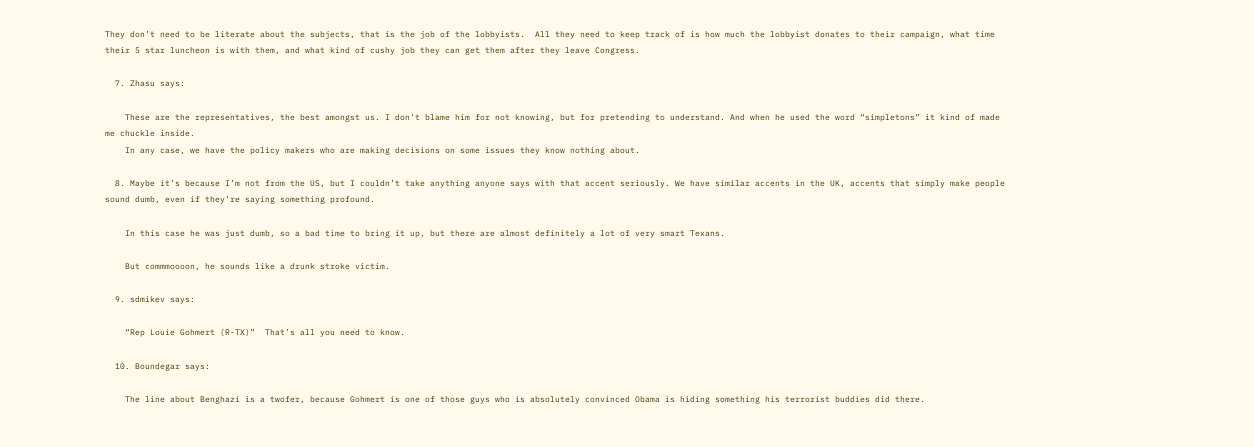They don’t need to be literate about the subjects, that is the job of the lobbyists.  All they need to keep track of is how much the lobbyist donates to their campaign, what time their 5 star luncheon is with them, and what kind of cushy job they can get them after they leave Congress.

  7. Zhasu says:

    These are the representatives, the best amongst us. I don’t blame him for not knowing, but for pretending to understand. And when he used the word “simpletons” it kind of made me chuckle inside.
    In any case, we have the policy makers who are making decisions on some issues they know nothing about.

  8. Maybe it’s because I’m not from the US, but I couldn’t take anything anyone says with that accent seriously. We have similar accents in the UK, accents that simply make people sound dumb, even if they’re saying something profound.

    In this case he was just dumb, so a bad time to bring it up, but there are almost definitely a lot of very smart Texans.

    But commmoooon, he sounds like a drunk stroke victim.

  9. sdmikev says:

    “Rep Louie Gohmert (R-TX)”  That’s all you need to know.

  10. Boundegar says:

    The line about Benghazi is a twofer, because Gohmert is one of those guys who is absolutely convinced Obama is hiding something his terrorist buddies did there.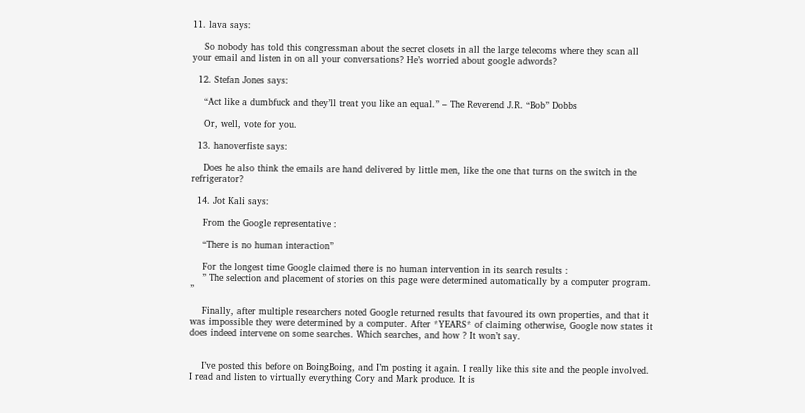11. lava says:

    So nobody has told this congressman about the secret closets in all the large telecoms where they scan all your email and listen in on all your conversations? He’s worried about google adwords?

  12. Stefan Jones says:

    “Act like a dumbfuck and they’ll treat you like an equal.” – The Reverend J.R. “Bob” Dobbs

    Or, well, vote for you.

  13. hanoverfiste says:

    Does he also think the emails are hand delivered by little men, like the one that turns on the switch in the refrigerator?

  14. Jot Kali says:

    From the Google representative :

    “There is no human interaction”

    For the longest time Google claimed there is no human intervention in its search results :
    ” The selection and placement of stories on this page were determined automatically by a computer program. ”

    Finally, after multiple researchers noted Google returned results that favoured its own properties, and that it was impossible they were determined by a computer. After *YEARS* of claiming otherwise, Google now states it does indeed intervene on some searches. Which searches, and how ? It won’t say.


    I’ve posted this before on BoingBoing, and I’m posting it again. I really like this site and the people involved. I read and listen to virtually everything Cory and Mark produce. It is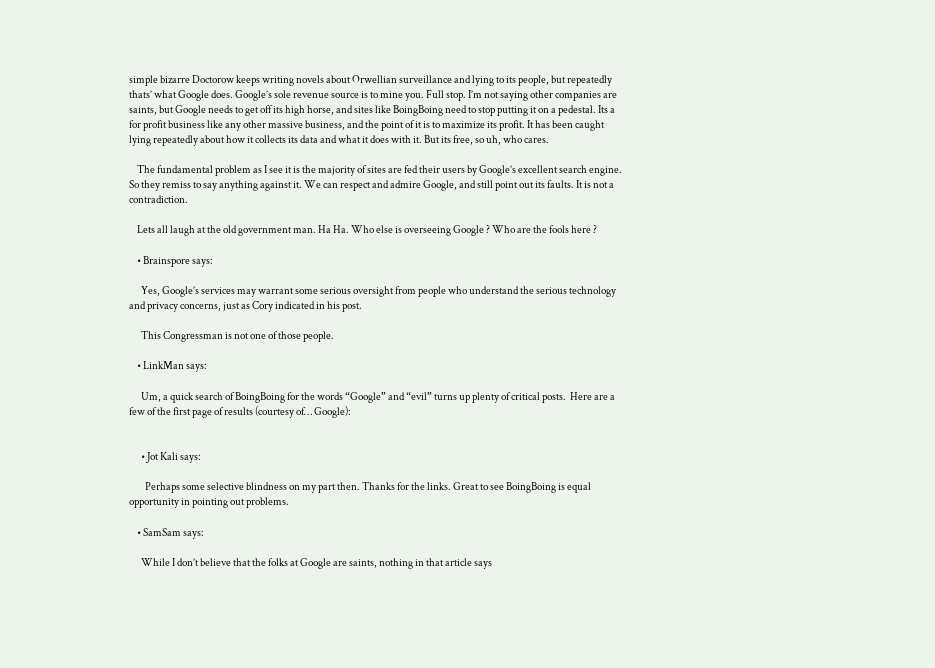simple bizarre Doctorow keeps writing novels about Orwellian surveillance and lying to its people, but repeatedly thats’ what Google does. Google’s sole revenue source is to mine you. Full stop. I’m not saying other companies are saints, but Google needs to get off its high horse, and sites like BoingBoing need to stop putting it on a pedestal. Its a for profit business like any other massive business, and the point of it is to maximize its profit. It has been caught lying repeatedly about how it collects its data and what it does with it. But its free, so uh, who cares.

    The fundamental problem as I see it is the majority of sites are fed their users by Google’s excellent search engine. So they remiss to say anything against it. We can respect and admire Google, and still point out its faults. It is not a contradiction.

    Lets all laugh at the old government man. Ha Ha. Who else is overseeing Google ? Who are the fools here ?

    • Brainspore says:

      Yes, Google’s services may warrant some serious oversight from people who understand the serious technology and privacy concerns, just as Cory indicated in his post.

      This Congressman is not one of those people.

    • LinkMan says:

      Um, a quick search of BoingBoing for the words “Google” and “evil” turns up plenty of critical posts.  Here are a few of the first page of results (courtesy of… Google):


      • Jot Kali says:

        Perhaps some selective blindness on my part then. Thanks for the links. Great to see BoingBoing is equal opportunity in pointing out problems.

    • SamSam says:

      While I don’t believe that the folks at Google are saints, nothing in that article says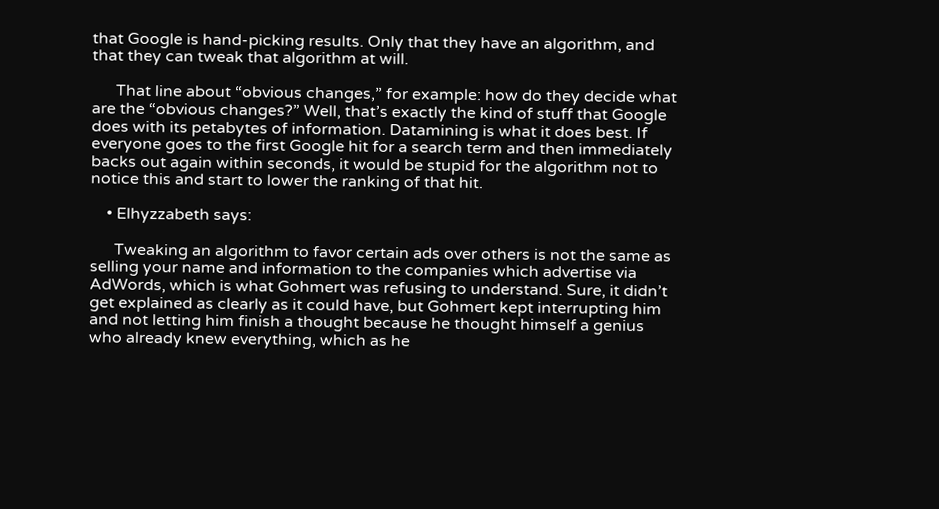that Google is hand-picking results. Only that they have an algorithm, and that they can tweak that algorithm at will.

      That line about “obvious changes,” for example: how do they decide what are the “obvious changes?” Well, that’s exactly the kind of stuff that Google does with its petabytes of information. Datamining is what it does best. If everyone goes to the first Google hit for a search term and then immediately backs out again within seconds, it would be stupid for the algorithm not to notice this and start to lower the ranking of that hit.

    • Elhyzzabeth says:

      Tweaking an algorithm to favor certain ads over others is not the same as selling your name and information to the companies which advertise via AdWords, which is what Gohmert was refusing to understand. Sure, it didn’t get explained as clearly as it could have, but Gohmert kept interrupting him and not letting him finish a thought because he thought himself a genius who already knew everything, which as he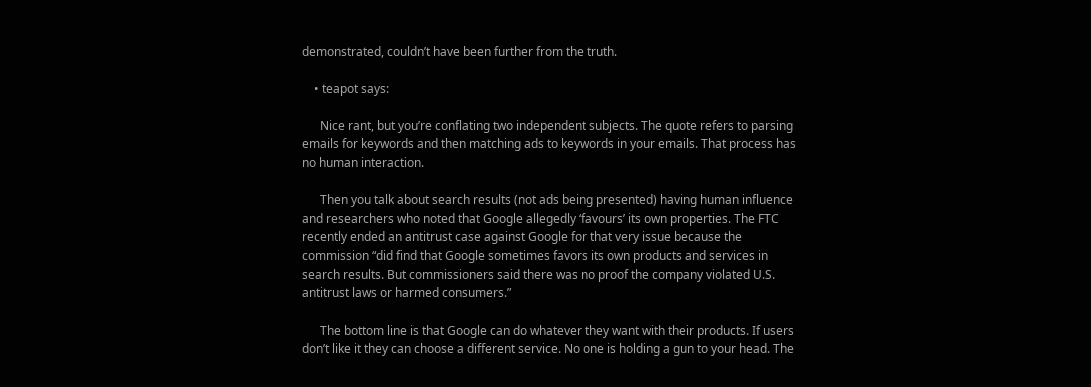demonstrated, couldn’t have been further from the truth.

    • teapot says:

      Nice rant, but you’re conflating two independent subjects. The quote refers to parsing emails for keywords and then matching ads to keywords in your emails. That process has no human interaction.

      Then you talk about search results (not ads being presented) having human influence and researchers who noted that Google allegedly ‘favours’ its own properties. The FTC recently ended an antitrust case against Google for that very issue because the commission “did find that Google sometimes favors its own products and services in search results. But commissioners said there was no proof the company violated U.S. antitrust laws or harmed consumers.”

      The bottom line is that Google can do whatever they want with their products. If users don’t like it they can choose a different service. No one is holding a gun to your head. The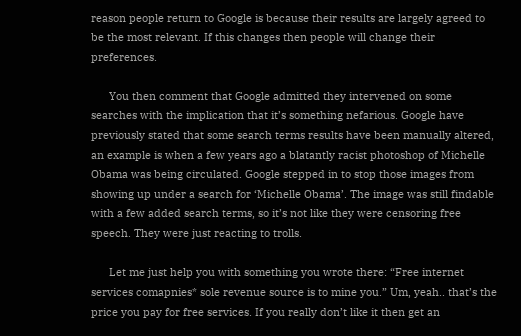reason people return to Google is because their results are largely agreed to be the most relevant. If this changes then people will change their preferences.

      You then comment that Google admitted they intervened on some searches with the implication that it’s something nefarious. Google have previously stated that some search terms results have been manually altered, an example is when a few years ago a blatantly racist photoshop of Michelle Obama was being circulated. Google stepped in to stop those images from showing up under a search for ‘Michelle Obama’. The image was still findable with a few added search terms, so it’s not like they were censoring free speech. They were just reacting to trolls.

      Let me just help you with something you wrote there: “Free internet services comapnies* sole revenue source is to mine you.” Um, yeah.. that’s the price you pay for free services. If you really don’t like it then get an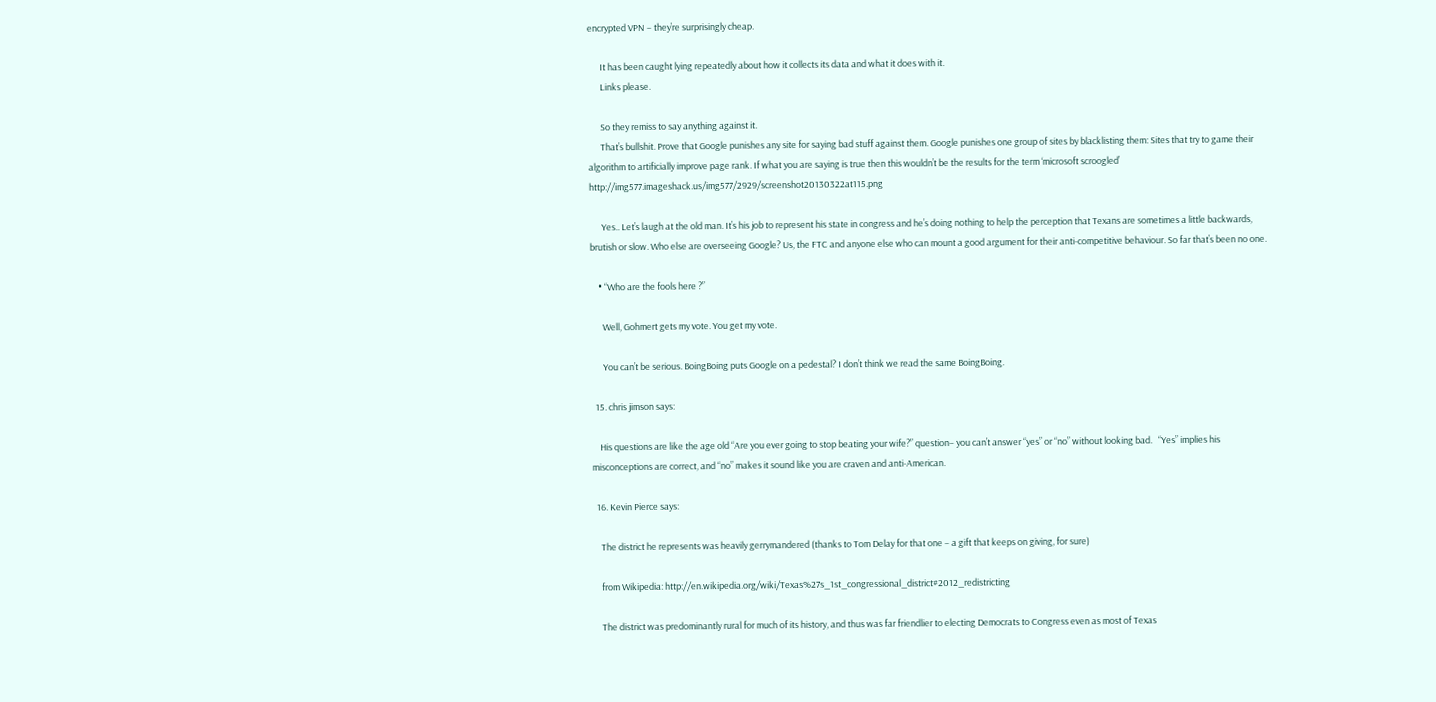encrypted VPN – they’re surprisingly cheap.

      It has been caught lying repeatedly about how it collects its data and what it does with it.
      Links please.

      So they remiss to say anything against it.
      That’s bullshit. Prove that Google punishes any site for saying bad stuff against them. Google punishes one group of sites by blacklisting them: Sites that try to game their algorithm to artificially improve page rank. If what you are saying is true then this wouldn’t be the results for the term ‘microsoft scroogled’ http://img577.imageshack.us/img577/2929/screenshot20130322at115.png

      Yes.. Let’s laugh at the old man. It’s his job to represent his state in congress and he’s doing nothing to help the perception that Texans are sometimes a little backwards, brutish or slow. Who else are overseeing Google? Us, the FTC and anyone else who can mount a good argument for their anti-competitive behaviour. So far that’s been no one.

    • “Who are the fools here ?”

      Well, Gohmert gets my vote. You get my vote.

      You can’t be serious. BoingBoing puts Google on a pedestal? I don’t think we read the same BoingBoing.

  15. chris jimson says:

    His questions are like the age old “Are you ever going to stop beating your wife?” question– you can’t answer “yes” or “no” without looking bad.   “Yes” implies his misconceptions are correct, and “no” makes it sound like you are craven and anti-American.

  16. Kevin Pierce says:

    The district he represents was heavily gerrymandered (thanks to Tom Delay for that one – a gift that keeps on giving, for sure)

    from Wikipedia: http://en.wikipedia.org/wiki/Texas%27s_1st_congressional_district#2012_redistricting

    The district was predominantly rural for much of its history, and thus was far friendlier to electing Democrats to Congress even as most of Texas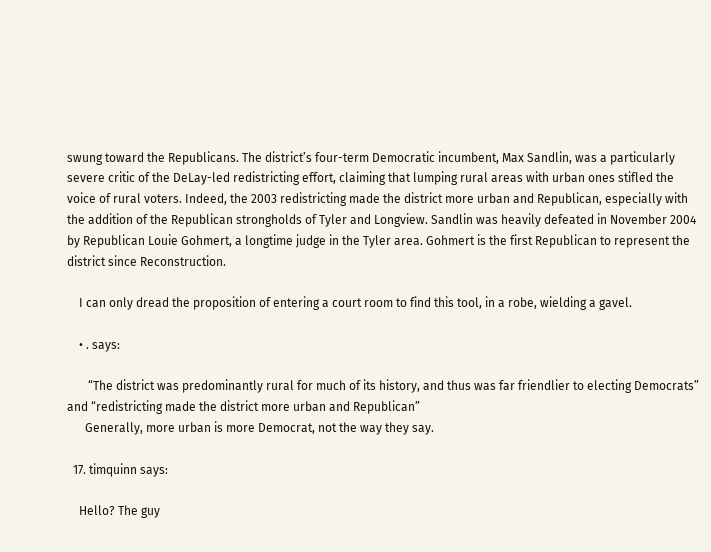swung toward the Republicans. The district’s four-term Democratic incumbent, Max Sandlin, was a particularly severe critic of the DeLay-led redistricting effort, claiming that lumping rural areas with urban ones stifled the voice of rural voters. Indeed, the 2003 redistricting made the district more urban and Republican, especially with the addition of the Republican strongholds of Tyler and Longview. Sandlin was heavily defeated in November 2004 by Republican Louie Gohmert, a longtime judge in the Tyler area. Gohmert is the first Republican to represent the district since Reconstruction.

    I can only dread the proposition of entering a court room to find this tool, in a robe, wielding a gavel.

    • . says:

       “The district was predominantly rural for much of its history, and thus was far friendlier to electing Democrats” and “redistricting made the district more urban and Republican”
      Generally, more urban is more Democrat, not the way they say.

  17. timquinn says:

    Hello? The guy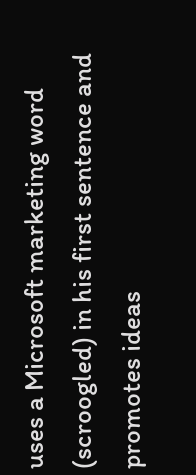uses a Microsoft marketing word (scroogled) in his first sentence and promotes ideas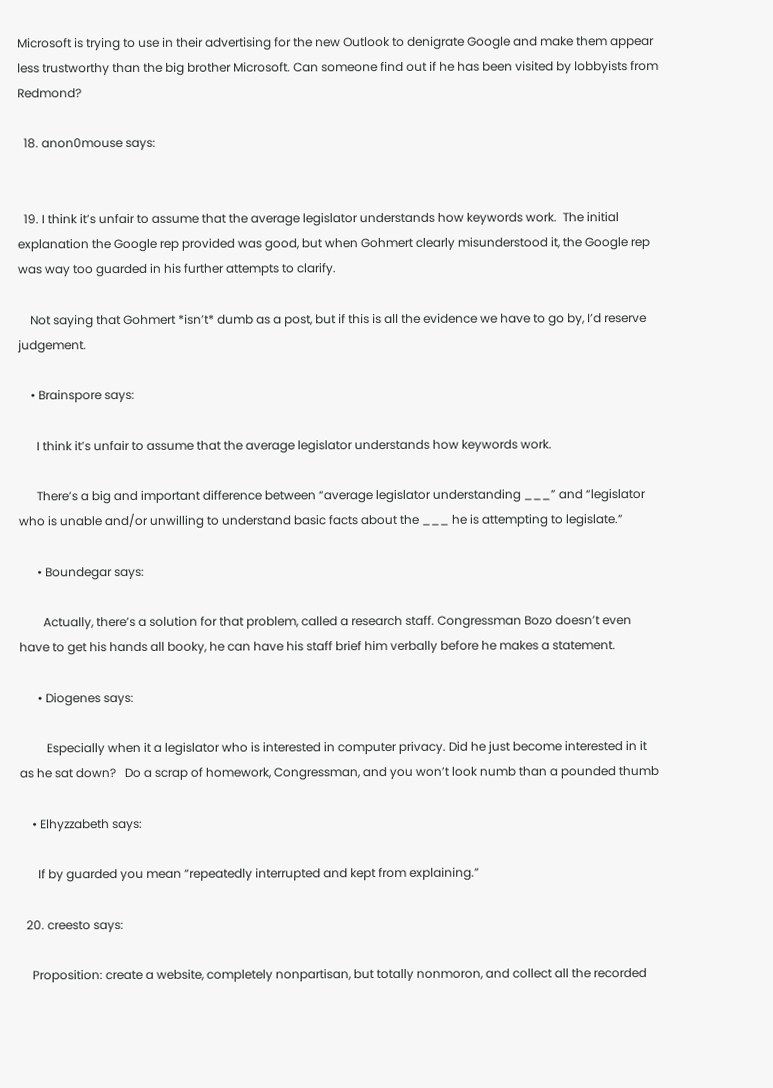Microsoft is trying to use in their advertising for the new Outlook to denigrate Google and make them appear less trustworthy than the big brother Microsoft. Can someone find out if he has been visited by lobbyists from Redmond?

  18. anon0mouse says:


  19. I think it’s unfair to assume that the average legislator understands how keywords work.  The initial explanation the Google rep provided was good, but when Gohmert clearly misunderstood it, the Google rep was way too guarded in his further attempts to clarify.

    Not saying that Gohmert *isn’t* dumb as a post, but if this is all the evidence we have to go by, I’d reserve judgement.

    • Brainspore says:

      I think it’s unfair to assume that the average legislator understands how keywords work.

      There’s a big and important difference between “average legislator understanding ___” and “legislator who is unable and/or unwilling to understand basic facts about the ___ he is attempting to legislate.”

      • Boundegar says:

        Actually, there’s a solution for that problem, called a research staff. Congressman Bozo doesn’t even have to get his hands all booky, he can have his staff brief him verbally before he makes a statement.

      • Diogenes says:

         Especially when it a legislator who is interested in computer privacy. Did he just become interested in it as he sat down?   Do a scrap of homework, Congressman, and you won’t look numb than a pounded thumb

    • Elhyzzabeth says:

      If by guarded you mean “repeatedly interrupted and kept from explaining.”

  20. creesto says:

    Proposition: create a website, completely nonpartisan, but totally nonmoron, and collect all the recorded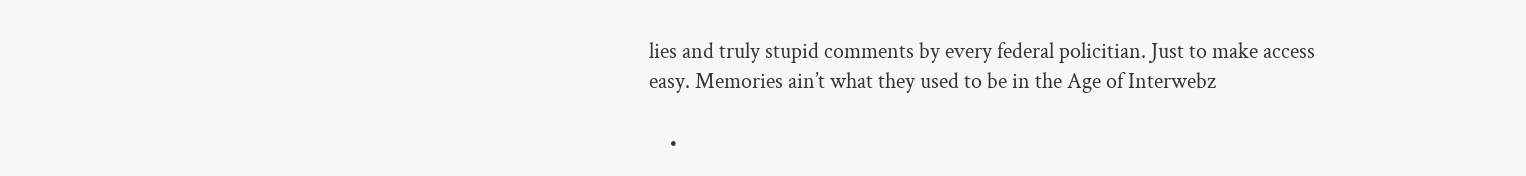lies and truly stupid comments by every federal policitian. Just to make access easy. Memories ain’t what they used to be in the Age of Interwebz

    •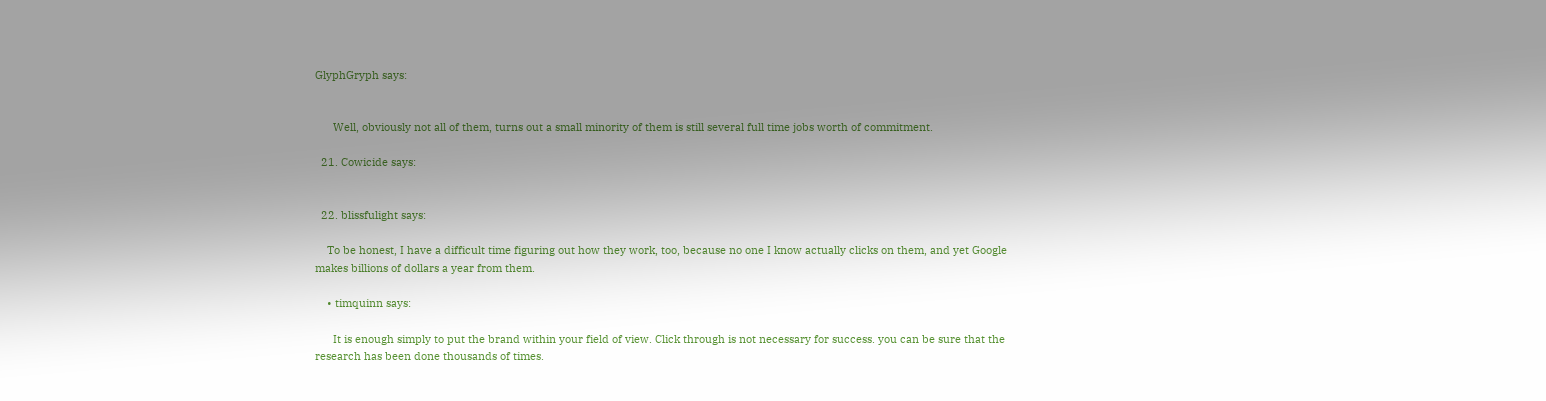GlyphGryph says:


      Well, obviously not all of them, turns out a small minority of them is still several full time jobs worth of commitment.

  21. Cowicide says:


  22. blissfulight says:

    To be honest, I have a difficult time figuring out how they work, too, because no one I know actually clicks on them, and yet Google makes billions of dollars a year from them.

    • timquinn says:

      It is enough simply to put the brand within your field of view. Click through is not necessary for success. you can be sure that the research has been done thousands of times.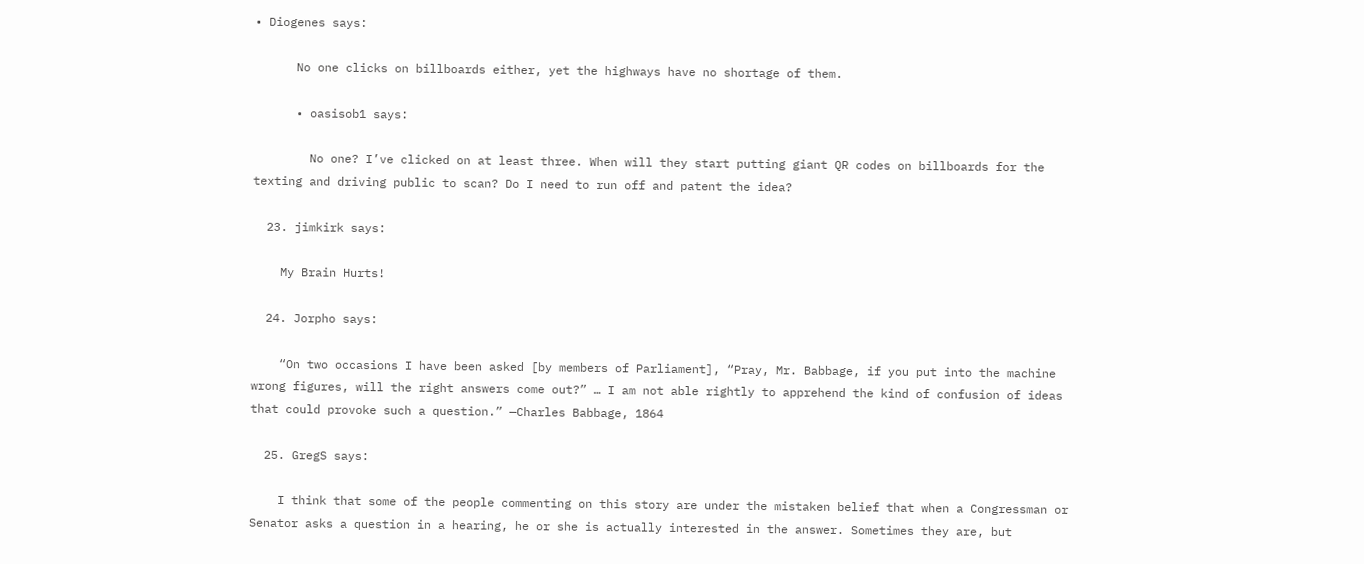• Diogenes says:

      No one clicks on billboards either, yet the highways have no shortage of them.

      • oasisob1 says:

        No one? I’ve clicked on at least three. When will they start putting giant QR codes on billboards for the texting and driving public to scan? Do I need to run off and patent the idea?

  23. jimkirk says:

    My Brain Hurts!

  24. Jorpho says:

    “On two occasions I have been asked [by members of Parliament], “Pray, Mr. Babbage, if you put into the machine wrong figures, will the right answers come out?” … I am not able rightly to apprehend the kind of confusion of ideas that could provoke such a question.” —Charles Babbage, 1864

  25. GregS says:

    I think that some of the people commenting on this story are under the mistaken belief that when a Congressman or Senator asks a question in a hearing, he or she is actually interested in the answer. Sometimes they are, but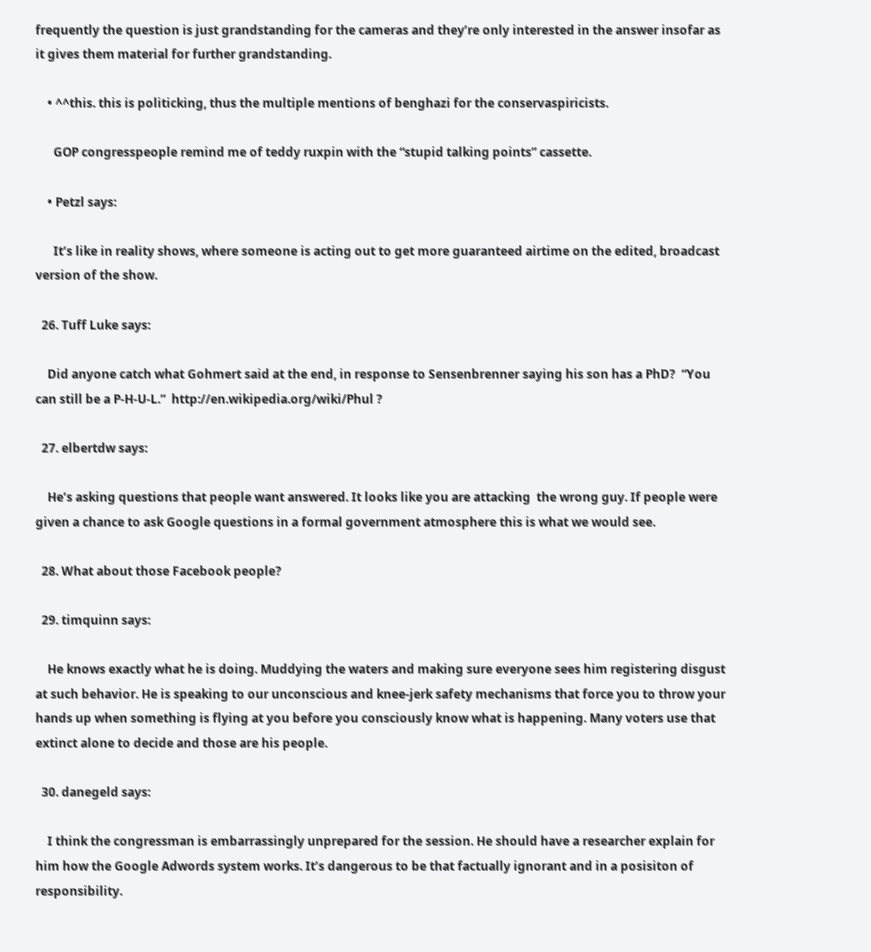frequently the question is just grandstanding for the cameras and they’re only interested in the answer insofar as it gives them material for further grandstanding.

    • ^^this. this is politicking, thus the multiple mentions of benghazi for the conservaspiricists.

      GOP congresspeople remind me of teddy ruxpin with the “stupid talking points” cassette.

    • Petzl says:

      It’s like in reality shows, where someone is acting out to get more guaranteed airtime on the edited, broadcast version of the show.

  26. Tuff Luke says:

    Did anyone catch what Gohmert said at the end, in response to Sensenbrenner saying his son has a PhD?  “You can still be a P-H-U-L.”  http://en.wikipedia.org/wiki/Phul ?

  27. elbertdw says:

    He’s asking questions that people want answered. It looks like you are attacking  the wrong guy. If people were given a chance to ask Google questions in a formal government atmosphere this is what we would see.

  28. What about those Facebook people?

  29. timquinn says:

    He knows exactly what he is doing. Muddying the waters and making sure everyone sees him registering disgust at such behavior. He is speaking to our unconscious and knee-jerk safety mechanisms that force you to throw your hands up when something is flying at you before you consciously know what is happening. Many voters use that extinct alone to decide and those are his people.

  30. danegeld says:

    I think the congressman is embarrassingly unprepared for the session. He should have a researcher explain for him how the Google Adwords system works. It’s dangerous to be that factually ignorant and in a posisiton of responsibility.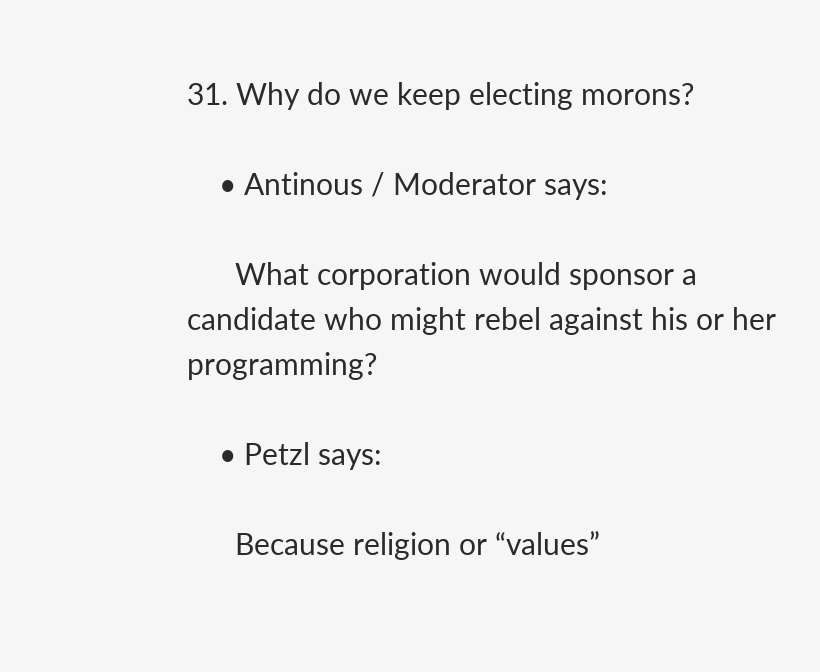31. Why do we keep electing morons?

    • Antinous / Moderator says:

      What corporation would sponsor a candidate who might rebel against his or her programming?

    • Petzl says:

      Because religion or “values”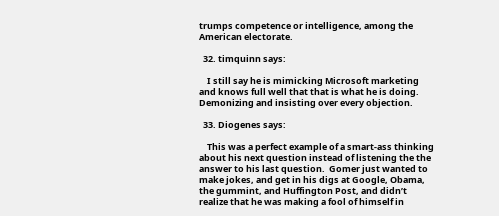trumps competence or intelligence, among the American electorate.

  32. timquinn says:

    I still say he is mimicking Microsoft marketing and knows full well that that is what he is doing. Demonizing and insisting over every objection.

  33. Diogenes says:

    This was a perfect example of a smart-ass thinking about his next question instead of listening the the answer to his last question.  Gomer just wanted to make jokes, and get in his digs at Google, Obama, the gummint, and Huffington Post, and didn’t realize that he was making a fool of himself in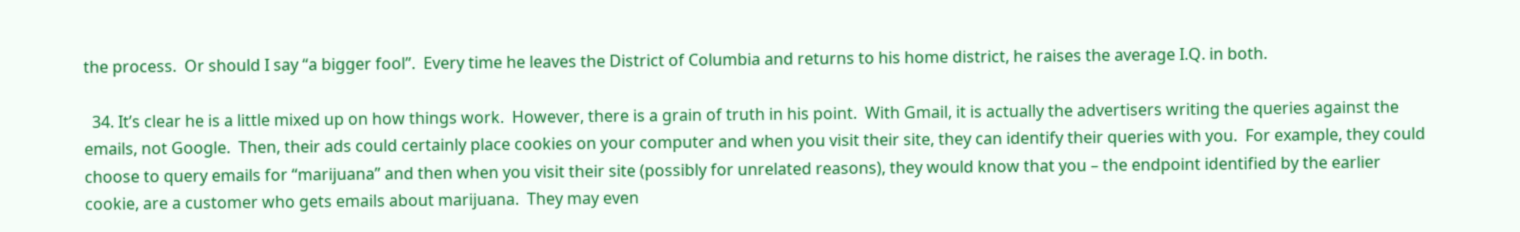the process.  Or should I say “a bigger fool”.  Every time he leaves the District of Columbia and returns to his home district, he raises the average I.Q. in both.

  34. It’s clear he is a little mixed up on how things work.  However, there is a grain of truth in his point.  With Gmail, it is actually the advertisers writing the queries against the emails, not Google.  Then, their ads could certainly place cookies on your computer and when you visit their site, they can identify their queries with you.  For example, they could choose to query emails for “marijuana” and then when you visit their site (possibly for unrelated reasons), they would know that you – the endpoint identified by the earlier cookie, are a customer who gets emails about marijuana.  They may even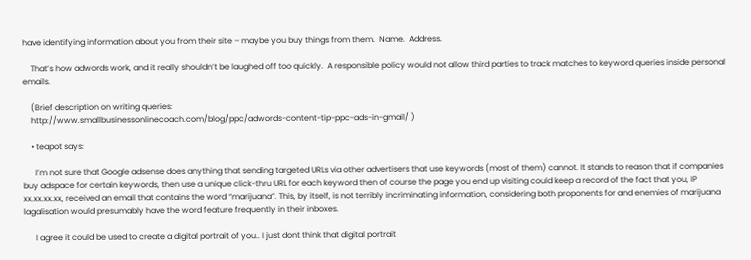have identifying information about you from their site – maybe you buy things from them.  Name.  Address.

    That’s how adwords work, and it really shouldn’t be laughed off too quickly.  A responsible policy would not allow third parties to track matches to keyword queries inside personal emails.

    (Brief description on writing queries:
    http://www.smallbusinessonlinecoach.com/blog/ppc/adwords-content-tip-ppc-ads-in-gmail/ )

    • teapot says:

      I’m not sure that Google adsense does anything that sending targeted URLs via other advertisers that use keywords (most of them) cannot. It stands to reason that if companies buy adspace for certain keywords, then use a unique click-thru URL for each keyword then of course the page you end up visiting could keep a record of the fact that you, IP xx.xx.xx.xx, received an email that contains the word “marijuana”. This, by itself, is not terribly incriminating information, considering both proponents for and enemies of marijuana lagalisation would presumably have the word feature frequently in their inboxes.

      I agree it could be used to create a digital portrait of you.. I just dont think that digital portrait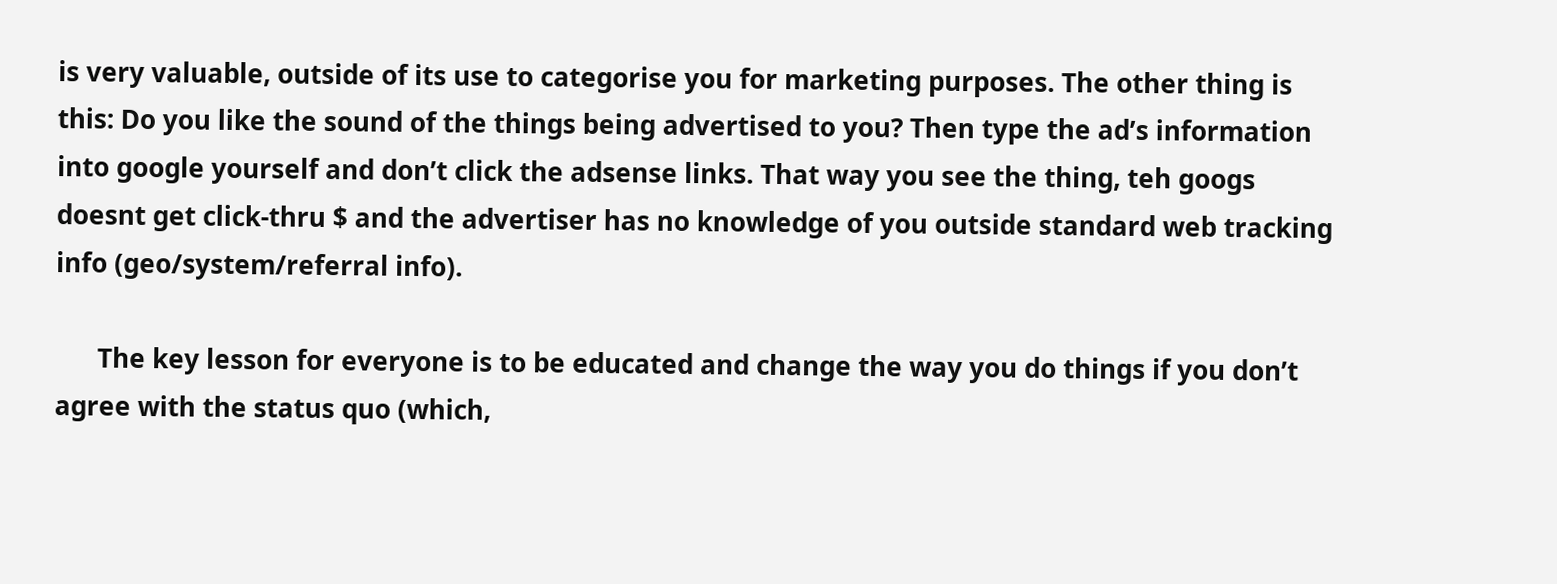is very valuable, outside of its use to categorise you for marketing purposes. The other thing is this: Do you like the sound of the things being advertised to you? Then type the ad’s information into google yourself and don’t click the adsense links. That way you see the thing, teh googs doesnt get click-thru $ and the advertiser has no knowledge of you outside standard web tracking info (geo/system/referral info).

      The key lesson for everyone is to be educated and change the way you do things if you don’t agree with the status quo (which,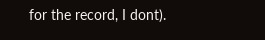for the record, I dont).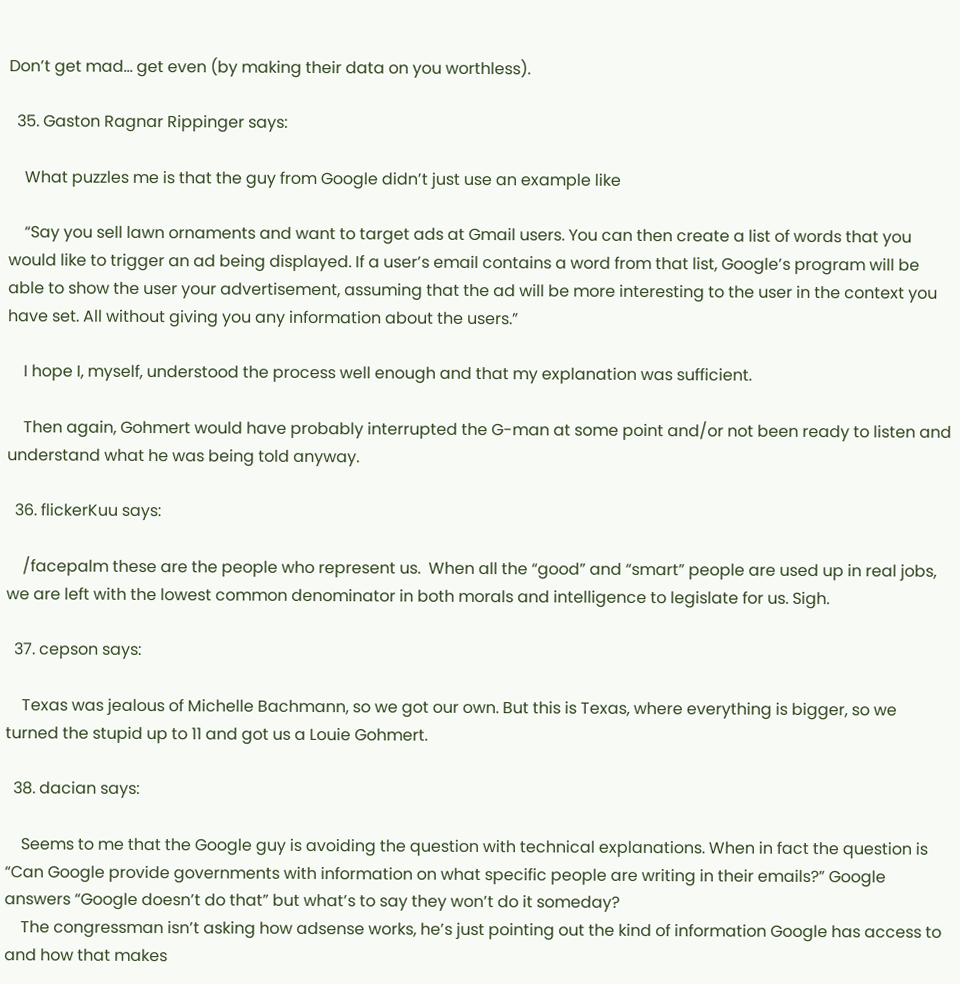Don’t get mad… get even (by making their data on you worthless).

  35. Gaston Ragnar Rippinger says:

    What puzzles me is that the guy from Google didn’t just use an example like

    “Say you sell lawn ornaments and want to target ads at Gmail users. You can then create a list of words that you would like to trigger an ad being displayed. If a user’s email contains a word from that list, Google’s program will be able to show the user your advertisement, assuming that the ad will be more interesting to the user in the context you have set. All without giving you any information about the users.”

    I hope I, myself, understood the process well enough and that my explanation was sufficient.

    Then again, Gohmert would have probably interrupted the G-man at some point and/or not been ready to listen and understand what he was being told anyway.

  36. flickerKuu says:

    /facepalm these are the people who represent us.  When all the “good” and “smart” people are used up in real jobs, we are left with the lowest common denominator in both morals and intelligence to legislate for us. Sigh.

  37. cepson says:

    Texas was jealous of Michelle Bachmann, so we got our own. But this is Texas, where everything is bigger, so we turned the stupid up to 11 and got us a Louie Gohmert.

  38. dacian says:

    Seems to me that the Google guy is avoiding the question with technical explanations. When in fact the question is “Can Google provide governments with information on what specific people are writing in their emails?” Google answers “Google doesn’t do that” but what’s to say they won’t do it someday?
    The congressman isn’t asking how adsense works, he’s just pointing out the kind of information Google has access to and how that makes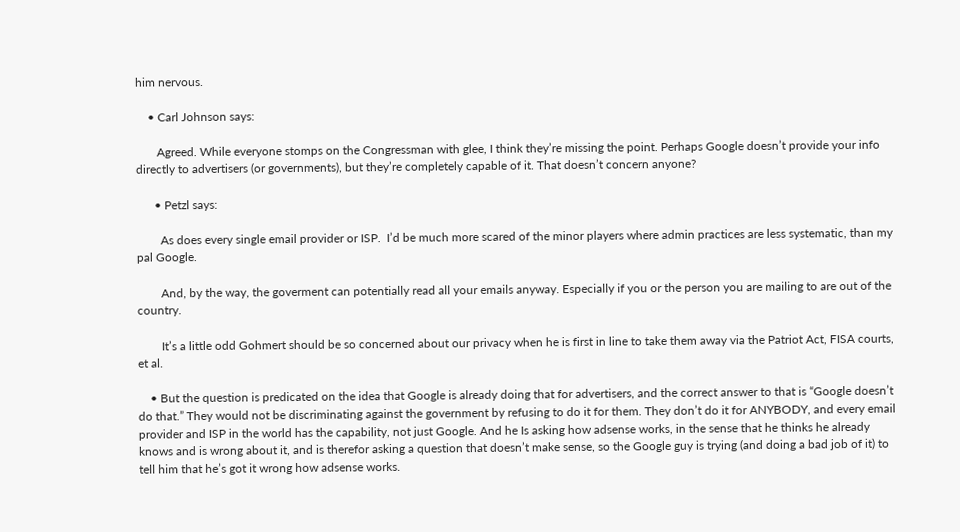him nervous.

    • Carl Johnson says:

       Agreed. While everyone stomps on the Congressman with glee, I think they’re missing the point. Perhaps Google doesn’t provide your info directly to advertisers (or governments), but they’re completely capable of it. That doesn’t concern anyone?

      • Petzl says:

        As does every single email provider or ISP.  I’d be much more scared of the minor players where admin practices are less systematic, than my pal Google.

        And, by the way, the goverment can potentially read all your emails anyway. Especially if you or the person you are mailing to are out of the country.

        It’s a little odd Gohmert should be so concerned about our privacy when he is first in line to take them away via the Patriot Act, FISA courts, et al.

    • But the question is predicated on the idea that Google is already doing that for advertisers, and the correct answer to that is “Google doesn’t do that.” They would not be discriminating against the government by refusing to do it for them. They don’t do it for ANYBODY, and every email provider and ISP in the world has the capability, not just Google. And he Is asking how adsense works, in the sense that he thinks he already knows and is wrong about it, and is therefor asking a question that doesn’t make sense, so the Google guy is trying (and doing a bad job of it) to tell him that he’s got it wrong how adsense works.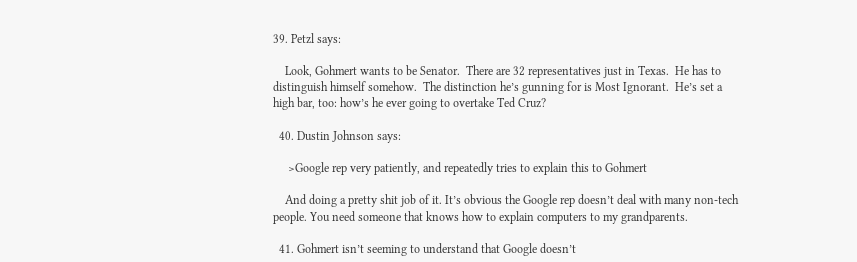39. Petzl says:

    Look, Gohmert wants to be Senator.  There are 32 representatives just in Texas.  He has to distinguish himself somehow.  The distinction he’s gunning for is Most Ignorant.  He’s set a high bar, too: how’s he ever going to overtake Ted Cruz?

  40. Dustin Johnson says:

     >Google rep very patiently, and repeatedly tries to explain this to Gohmert

    And doing a pretty shit job of it. It’s obvious the Google rep doesn’t deal with many non-tech people. You need someone that knows how to explain computers to my grandparents.

  41. Gohmert isn’t seeming to understand that Google doesn’t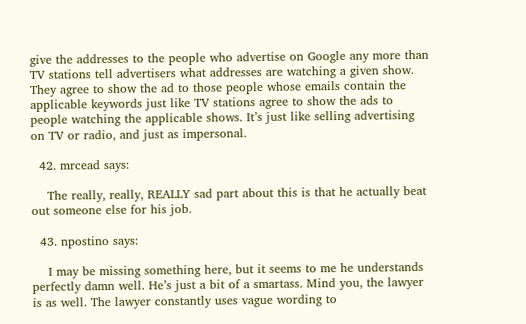give the addresses to the people who advertise on Google any more than TV stations tell advertisers what addresses are watching a given show. They agree to show the ad to those people whose emails contain the applicable keywords just like TV stations agree to show the ads to people watching the applicable shows. It’s just like selling advertising on TV or radio, and just as impersonal.

  42. mrcead says:

    The really, really, REALLY sad part about this is that he actually beat out someone else for his job.

  43. npostino says:

    I may be missing something here, but it seems to me he understands perfectly damn well. He’s just a bit of a smartass. Mind you, the lawyer is as well. The lawyer constantly uses vague wording to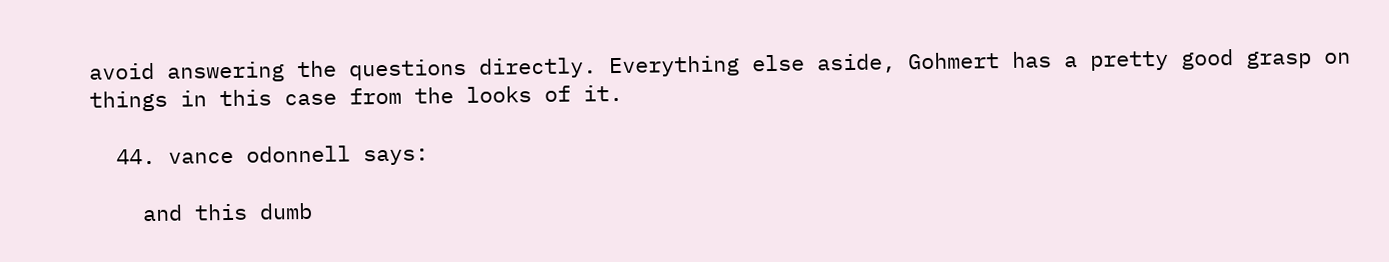avoid answering the questions directly. Everything else aside, Gohmert has a pretty good grasp on things in this case from the looks of it.

  44. vance odonnell says:

    and this dumb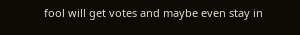fool will get votes and maybe even stay in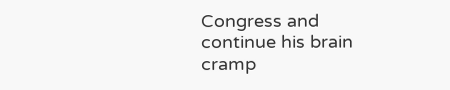Congress and continue his brain cramp